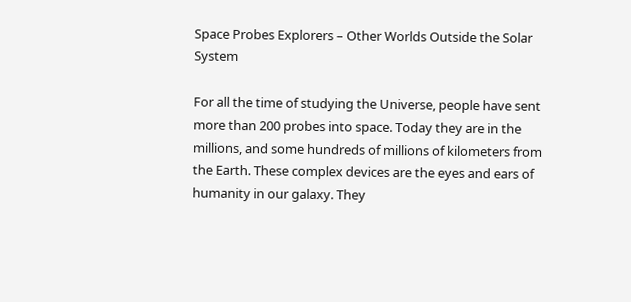Space Probes Explorers – Other Worlds Outside the Solar System

For all the time of studying the Universe, people have sent more than 200 probes into space. Today they are in the millions, and some hundreds of millions of kilometers from the Earth. These complex devices are the eyes and ears of humanity in our galaxy. They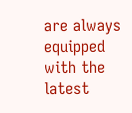are always equipped with the latest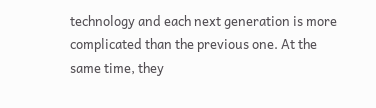technology and each next generation is more complicated than the previous one. At the same time, they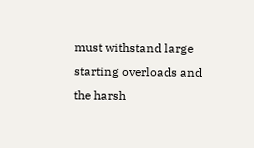must withstand large starting overloads and the harsh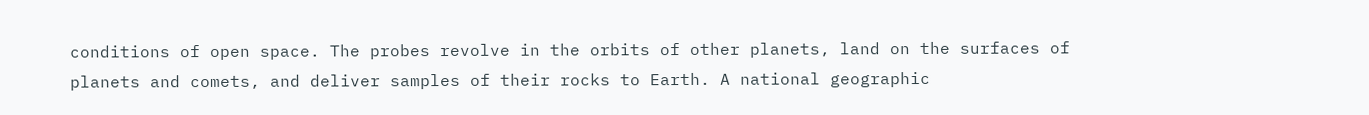conditions of open space. The probes revolve in the orbits of other planets, land on the surfaces of planets and comets, and deliver samples of their rocks to Earth. A national geographic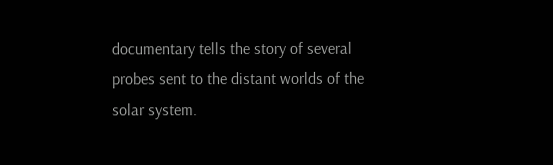documentary tells the story of several probes sent to the distant worlds of the solar system.